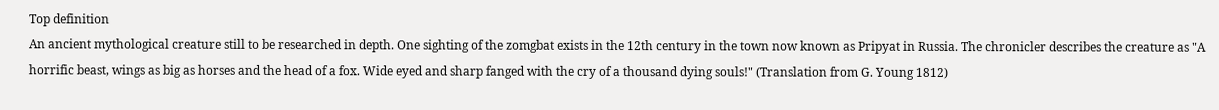Top definition
An ancient mythological creature still to be researched in depth. One sighting of the zomgbat exists in the 12th century in the town now known as Pripyat in Russia. The chronicler describes the creature as "A horrific beast, wings as big as horses and the head of a fox. Wide eyed and sharp fanged with the cry of a thousand dying souls!" (Translation from G. Young 1812)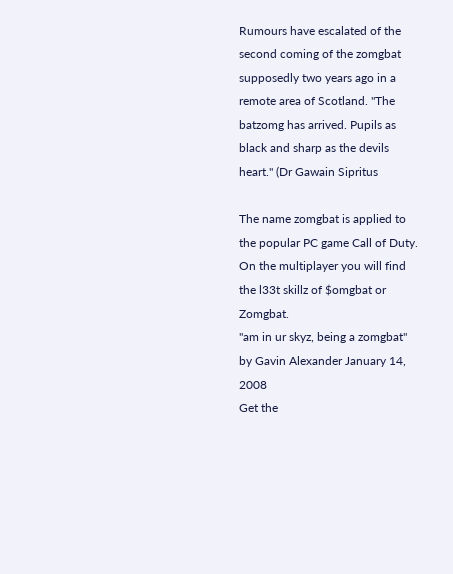Rumours have escalated of the second coming of the zomgbat supposedly two years ago in a remote area of Scotland. "The batzomg has arrived. Pupils as black and sharp as the devils heart." (Dr Gawain Sipritus

The name zomgbat is applied to the popular PC game Call of Duty. On the multiplayer you will find the l33t skillz of $omgbat or Zomgbat.
"am in ur skyz, being a zomgbat"
by Gavin Alexander January 14, 2008
Get the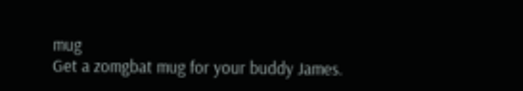mug
Get a zomgbat mug for your buddy James.